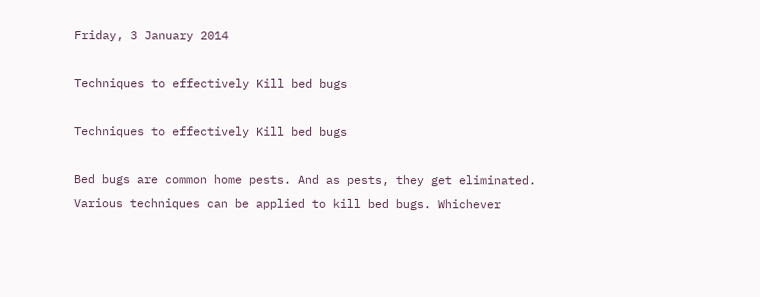Friday, 3 January 2014

Techniques to effectively Kill bed bugs

Techniques to effectively Kill bed bugs

Bed bugs are common home pests. And as pests, they get eliminated. Various techniques can be applied to kill bed bugs. Whichever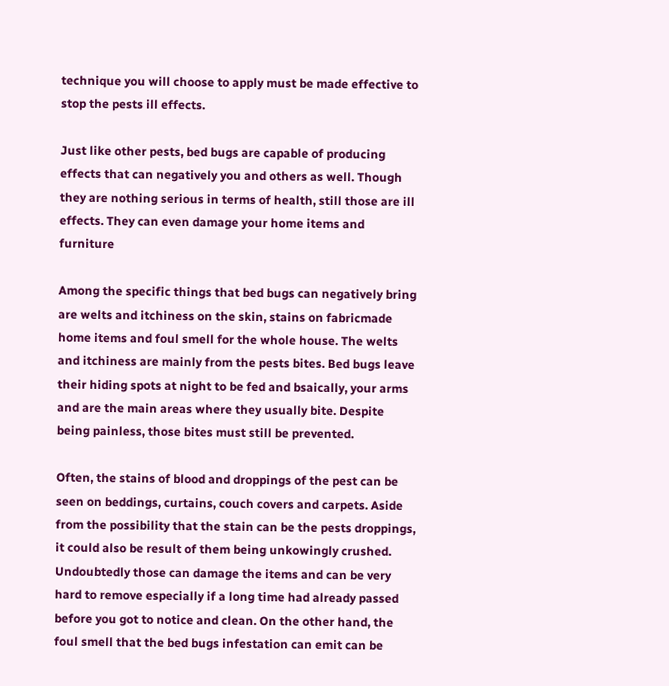technique you will choose to apply must be made effective to stop the pests ill effects.

Just like other pests, bed bugs are capable of producing effects that can negatively you and others as well. Though they are nothing serious in terms of health, still those are ill effects. They can even damage your home items and furniture

Among the specific things that bed bugs can negatively bring are welts and itchiness on the skin, stains on fabricmade home items and foul smell for the whole house. The welts and itchiness are mainly from the pests bites. Bed bugs leave their hiding spots at night to be fed and bsaically, your arms and are the main areas where they usually bite. Despite being painless, those bites must still be prevented.

Often, the stains of blood and droppings of the pest can be seen on beddings, curtains, couch covers and carpets. Aside from the possibility that the stain can be the pests droppings, it could also be result of them being unkowingly crushed. Undoubtedly those can damage the items and can be very hard to remove especially if a long time had already passed before you got to notice and clean. On the other hand, the foul smell that the bed bugs infestation can emit can be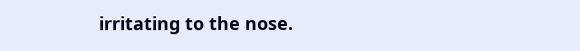irritating to the nose.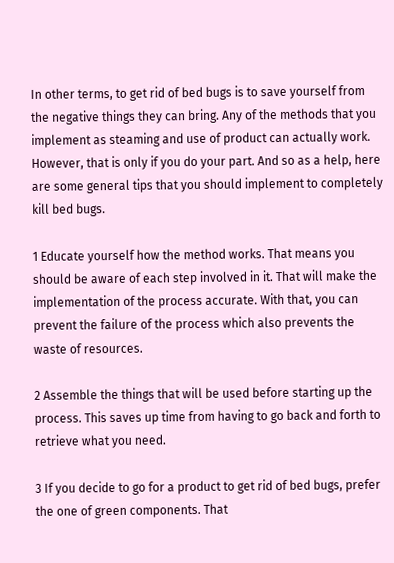In other terms, to get rid of bed bugs is to save yourself from the negative things they can bring. Any of the methods that you implement as steaming and use of product can actually work. However, that is only if you do your part. And so as a help, here are some general tips that you should implement to completely kill bed bugs.

1 Educate yourself how the method works. That means you should be aware of each step involved in it. That will make the implementation of the process accurate. With that, you can prevent the failure of the process which also prevents the waste of resources.

2 Assemble the things that will be used before starting up the process. This saves up time from having to go back and forth to retrieve what you need.

3 If you decide to go for a product to get rid of bed bugs, prefer the one of green components. That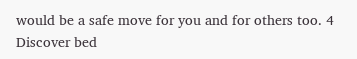would be a safe move for you and for others too. 4 Discover bed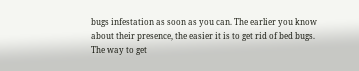bugs infestation as soon as you can. The earlier you know about their presence, the easier it is to get rid of bed bugs. The way to get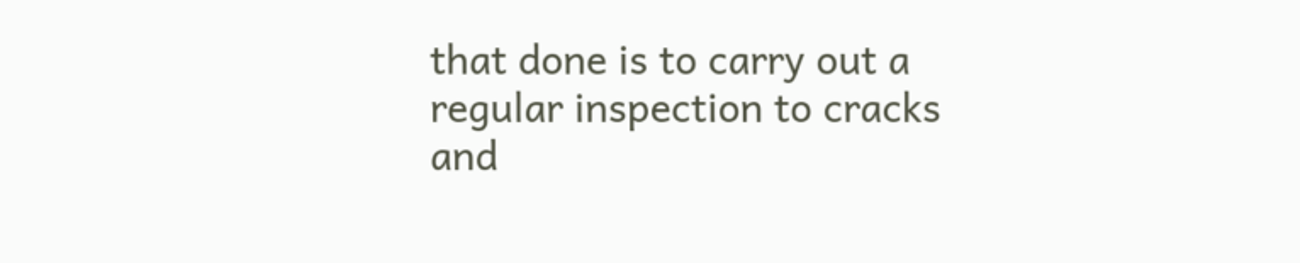that done is to carry out a regular inspection to cracks and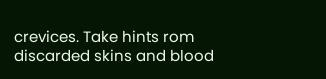crevices. Take hints rom discarded skins and blood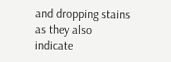and dropping stains as they also indicate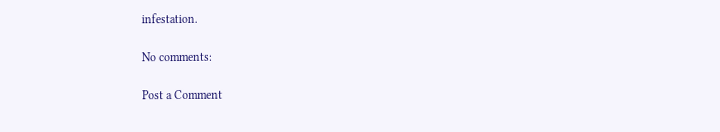infestation.

No comments:

Post a Comment